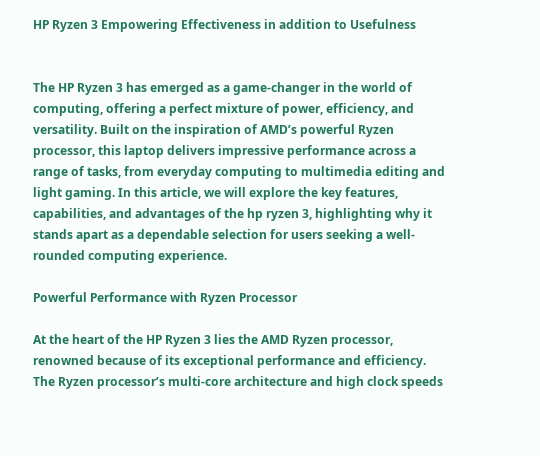HP Ryzen 3 Empowering Effectiveness in addition to Usefulness


The HP Ryzen 3 has emerged as a game-changer in the world of computing, offering a perfect mixture of power, efficiency, and versatility. Built on the inspiration of AMD’s powerful Ryzen processor, this laptop delivers impressive performance across a range of tasks, from everyday computing to multimedia editing and light gaming. In this article, we will explore the key features, capabilities, and advantages of the hp ryzen 3, highlighting why it stands apart as a dependable selection for users seeking a well-rounded computing experience.

Powerful Performance with Ryzen Processor

At the heart of the HP Ryzen 3 lies the AMD Ryzen processor, renowned because of its exceptional performance and efficiency. The Ryzen processor’s multi-core architecture and high clock speeds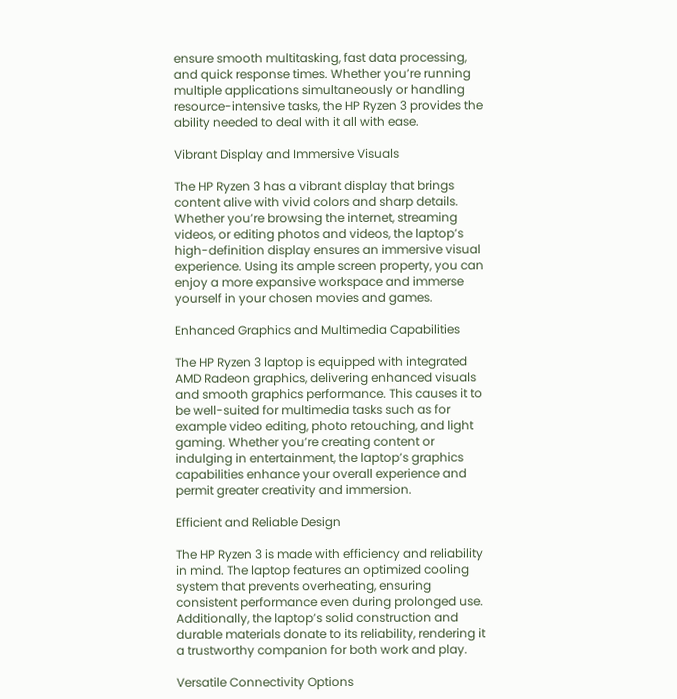ensure smooth multitasking, fast data processing, and quick response times. Whether you’re running multiple applications simultaneously or handling resource-intensive tasks, the HP Ryzen 3 provides the ability needed to deal with it all with ease.

Vibrant Display and Immersive Visuals

The HP Ryzen 3 has a vibrant display that brings content alive with vivid colors and sharp details. Whether you’re browsing the internet, streaming videos, or editing photos and videos, the laptop’s high-definition display ensures an immersive visual experience. Using its ample screen property, you can enjoy a more expansive workspace and immerse yourself in your chosen movies and games.

Enhanced Graphics and Multimedia Capabilities

The HP Ryzen 3 laptop is equipped with integrated AMD Radeon graphics, delivering enhanced visuals and smooth graphics performance. This causes it to be well-suited for multimedia tasks such as for example video editing, photo retouching, and light gaming. Whether you’re creating content or indulging in entertainment, the laptop’s graphics capabilities enhance your overall experience and permit greater creativity and immersion.

Efficient and Reliable Design

The HP Ryzen 3 is made with efficiency and reliability in mind. The laptop features an optimized cooling system that prevents overheating, ensuring consistent performance even during prolonged use. Additionally, the laptop’s solid construction and durable materials donate to its reliability, rendering it a trustworthy companion for both work and play.

Versatile Connectivity Options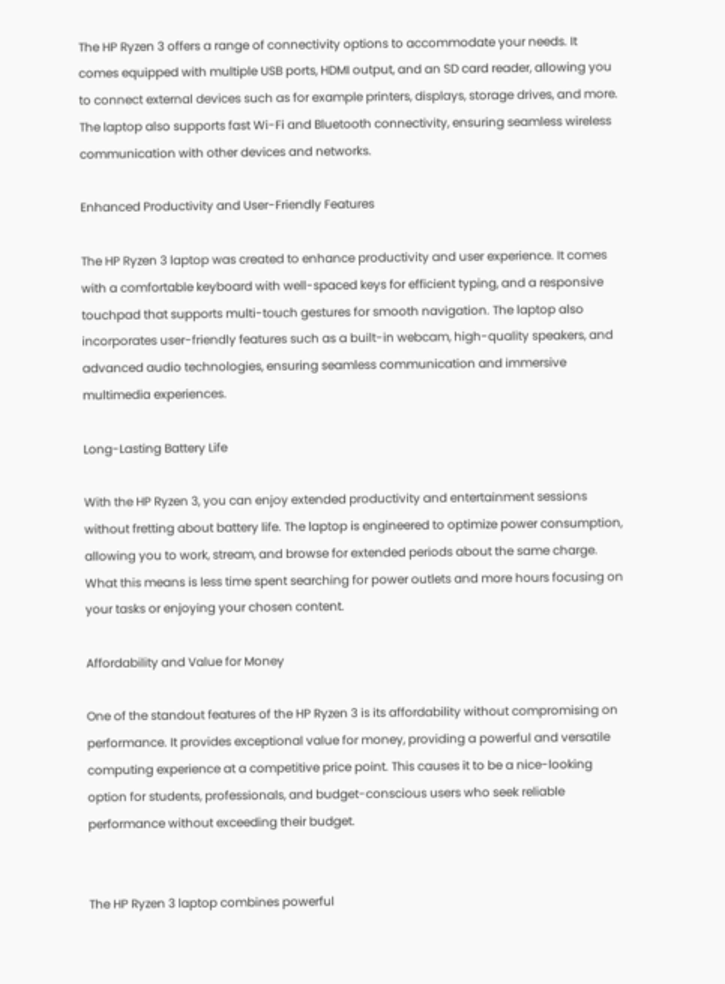The HP Ryzen 3 offers a range of connectivity options to accommodate your needs. It comes equipped with multiple USB ports, HDMI output, and an SD card reader, allowing you to connect external devices such as for example printers, displays, storage drives, and more. The laptop also supports fast Wi-Fi and Bluetooth connectivity, ensuring seamless wireless communication with other devices and networks.

Enhanced Productivity and User-Friendly Features

The HP Ryzen 3 laptop was created to enhance productivity and user experience. It comes with a comfortable keyboard with well-spaced keys for efficient typing, and a responsive touchpad that supports multi-touch gestures for smooth navigation. The laptop also incorporates user-friendly features such as a built-in webcam, high-quality speakers, and advanced audio technologies, ensuring seamless communication and immersive multimedia experiences.

Long-Lasting Battery Life

With the HP Ryzen 3, you can enjoy extended productivity and entertainment sessions without fretting about battery life. The laptop is engineered to optimize power consumption, allowing you to work, stream, and browse for extended periods about the same charge. What this means is less time spent searching for power outlets and more hours focusing on your tasks or enjoying your chosen content.

Affordability and Value for Money

One of the standout features of the HP Ryzen 3 is its affordability without compromising on performance. It provides exceptional value for money, providing a powerful and versatile computing experience at a competitive price point. This causes it to be a nice-looking option for students, professionals, and budget-conscious users who seek reliable performance without exceeding their budget.


The HP Ryzen 3 laptop combines powerful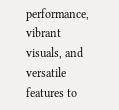performance, vibrant visuals, and versatile features to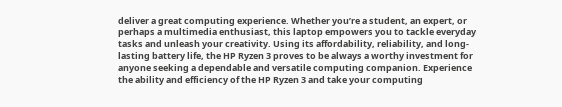deliver a great computing experience. Whether you’re a student, an expert, or perhaps a multimedia enthusiast, this laptop empowers you to tackle everyday tasks and unleash your creativity. Using its affordability, reliability, and long-lasting battery life, the HP Ryzen 3 proves to be always a worthy investment for anyone seeking a dependable and versatile computing companion. Experience the ability and efficiency of the HP Ryzen 3 and take your computing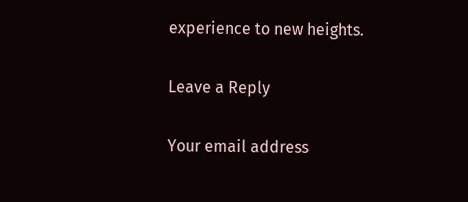experience to new heights.

Leave a Reply

Your email address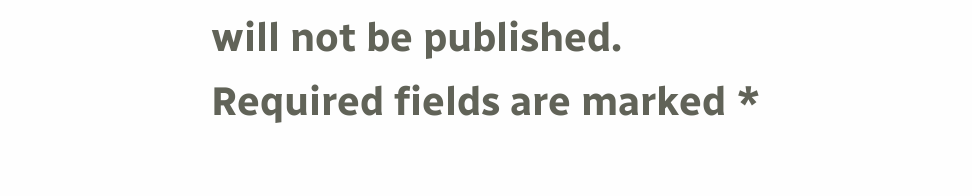will not be published. Required fields are marked *